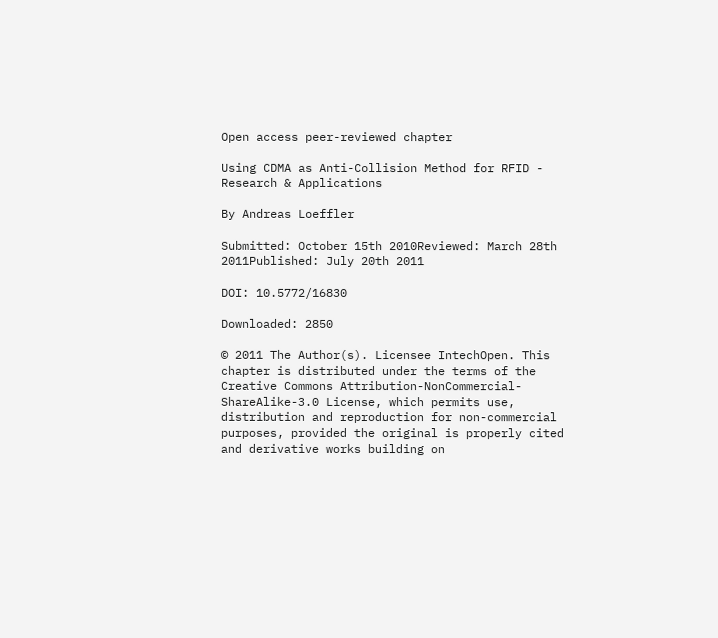Open access peer-reviewed chapter

Using CDMA as Anti-Collision Method for RFID - Research & Applications

By Andreas Loeffler

Submitted: October 15th 2010Reviewed: March 28th 2011Published: July 20th 2011

DOI: 10.5772/16830

Downloaded: 2850

© 2011 The Author(s). Licensee IntechOpen. This chapter is distributed under the terms of the Creative Commons Attribution-NonCommercial-ShareAlike-3.0 License, which permits use, distribution and reproduction for non-commercial purposes, provided the original is properly cited and derivative works building on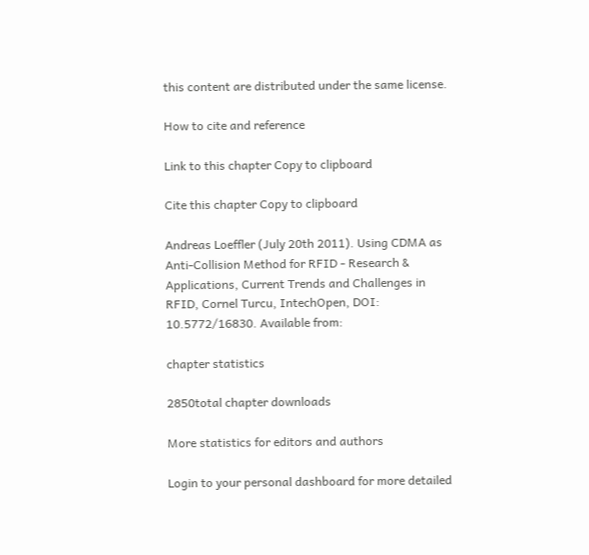this content are distributed under the same license.

How to cite and reference

Link to this chapter Copy to clipboard

Cite this chapter Copy to clipboard

Andreas Loeffler (July 20th 2011). Using CDMA as Anti-Collision Method for RFID - Research & Applications, Current Trends and Challenges in RFID, Cornel Turcu, IntechOpen, DOI: 10.5772/16830. Available from:

chapter statistics

2850total chapter downloads

More statistics for editors and authors

Login to your personal dashboard for more detailed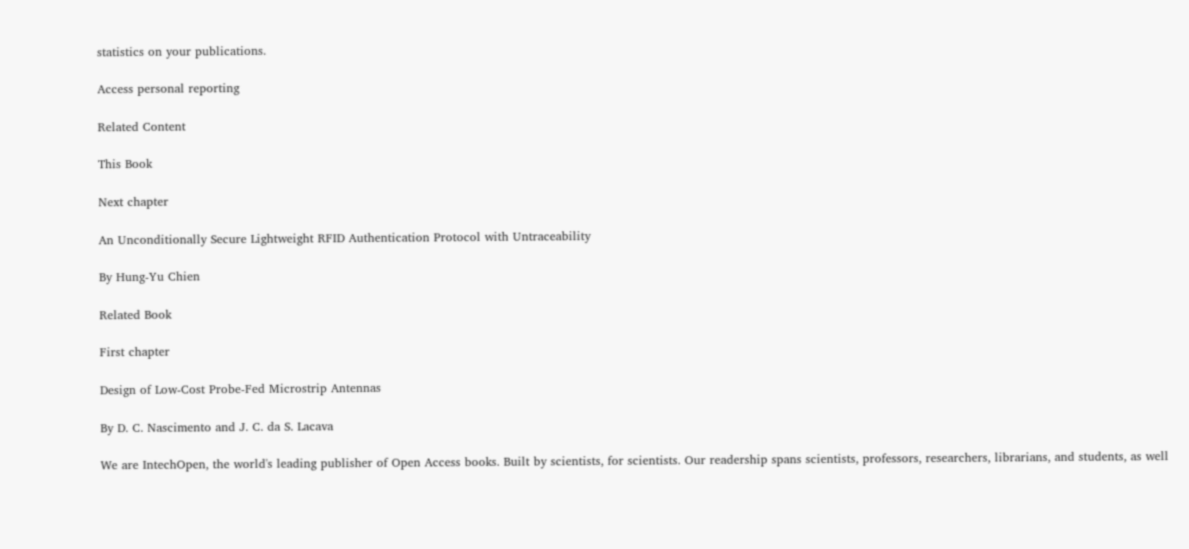statistics on your publications.

Access personal reporting

Related Content

This Book

Next chapter

An Unconditionally Secure Lightweight RFID Authentication Protocol with Untraceability

By Hung-Yu Chien

Related Book

First chapter

Design of Low-Cost Probe-Fed Microstrip Antennas

By D. C. Nascimento and J. C. da S. Lacava

We are IntechOpen, the world's leading publisher of Open Access books. Built by scientists, for scientists. Our readership spans scientists, professors, researchers, librarians, and students, as well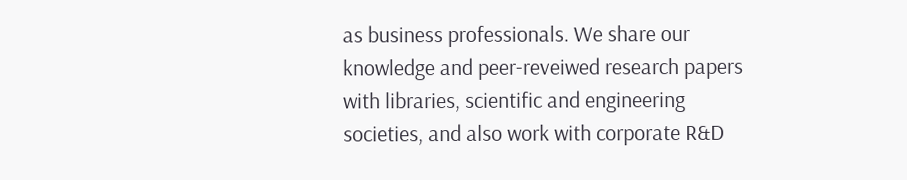as business professionals. We share our knowledge and peer-reveiwed research papers with libraries, scientific and engineering societies, and also work with corporate R&D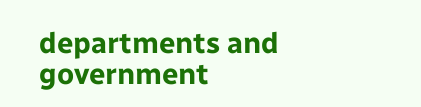departments and government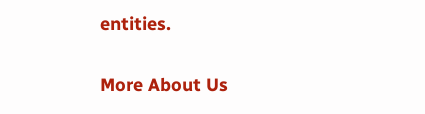entities.

More About Us